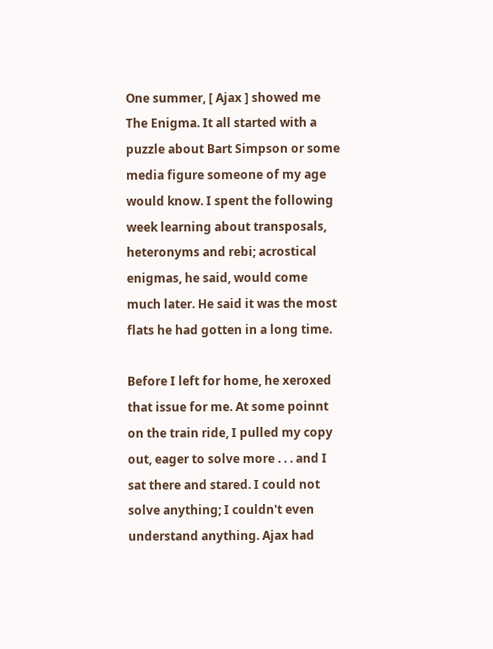One summer, [ Ajax ] showed me The Enigma. It all started with a puzzle about Bart Simpson or some media figure someone of my age would know. I spent the following week learning about transposals, heteronyms and rebi; acrostical enigmas, he said, would come much later. He said it was the most flats he had gotten in a long time.

Before I left for home, he xeroxed that issue for me. At some poinnt on the train ride, I pulled my copy out, eager to solve more . . . and I sat there and stared. I could not solve anything; I couldn't even understand anything. Ajax had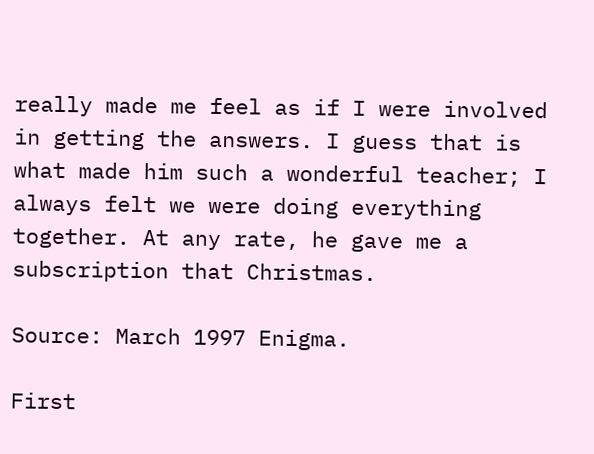really made me feel as if I were involved in getting the answers. I guess that is what made him such a wonderful teacher; I always felt we were doing everything together. At any rate, he gave me a subscription that Christmas.

Source: March 1997 Enigma.

First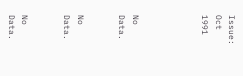Issue: Oct 1991




No Data.


No Data.


No Data.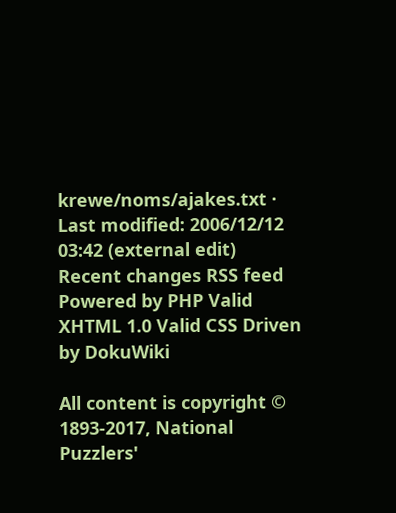krewe/noms/ajakes.txt · Last modified: 2006/12/12 03:42 (external edit)
Recent changes RSS feed Powered by PHP Valid XHTML 1.0 Valid CSS Driven by DokuWiki

All content is copyright © 1893-2017, National Puzzlers'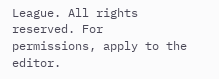League. All rights reserved. For permissions, apply to the editor.